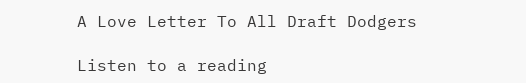A Love Letter To All Draft Dodgers

Listen to a reading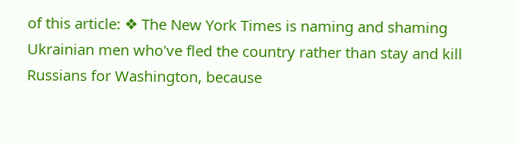of this article: ❖ The New York Times is naming and shaming Ukrainian men who've fled the country rather than stay and kill Russians for Washington, because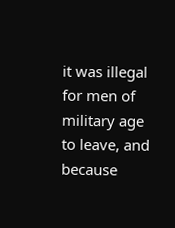it was illegal for men of military age to leave, and because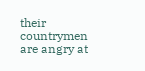their countrymen are angry at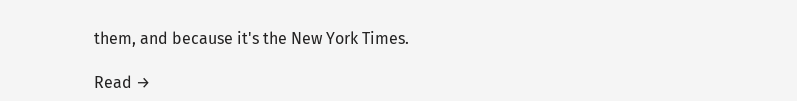them, and because it's the New York Times.

Read →